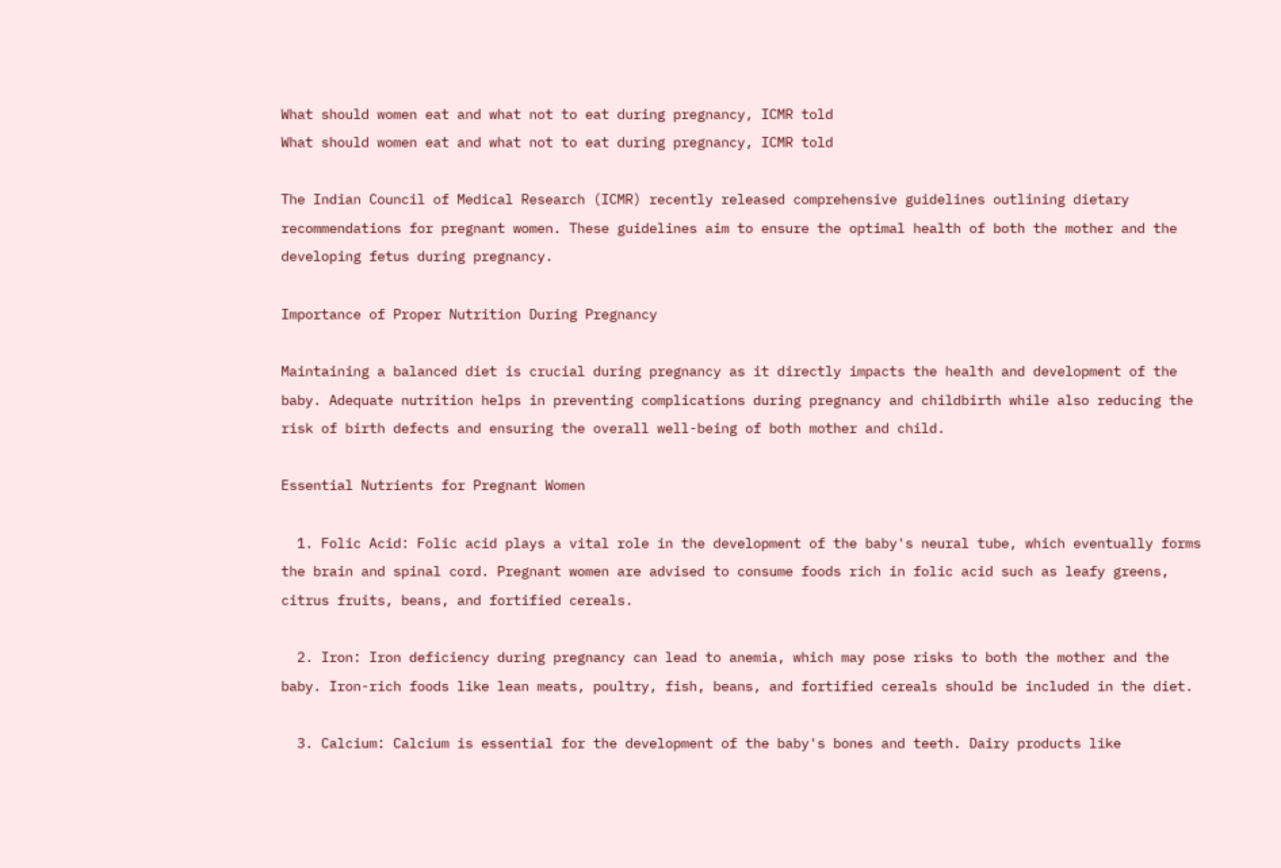What should women eat and what not to eat during pregnancy, ICMR told
What should women eat and what not to eat during pregnancy, ICMR told

The Indian Council of Medical Research (ICMR) recently released comprehensive guidelines outlining dietary recommendations for pregnant women. These guidelines aim to ensure the optimal health of both the mother and the developing fetus during pregnancy.

Importance of Proper Nutrition During Pregnancy

Maintaining a balanced diet is crucial during pregnancy as it directly impacts the health and development of the baby. Adequate nutrition helps in preventing complications during pregnancy and childbirth while also reducing the risk of birth defects and ensuring the overall well-being of both mother and child.

Essential Nutrients for Pregnant Women

  1. Folic Acid: Folic acid plays a vital role in the development of the baby's neural tube, which eventually forms the brain and spinal cord. Pregnant women are advised to consume foods rich in folic acid such as leafy greens, citrus fruits, beans, and fortified cereals.

  2. Iron: Iron deficiency during pregnancy can lead to anemia, which may pose risks to both the mother and the baby. Iron-rich foods like lean meats, poultry, fish, beans, and fortified cereals should be included in the diet.

  3. Calcium: Calcium is essential for the development of the baby's bones and teeth. Dairy products like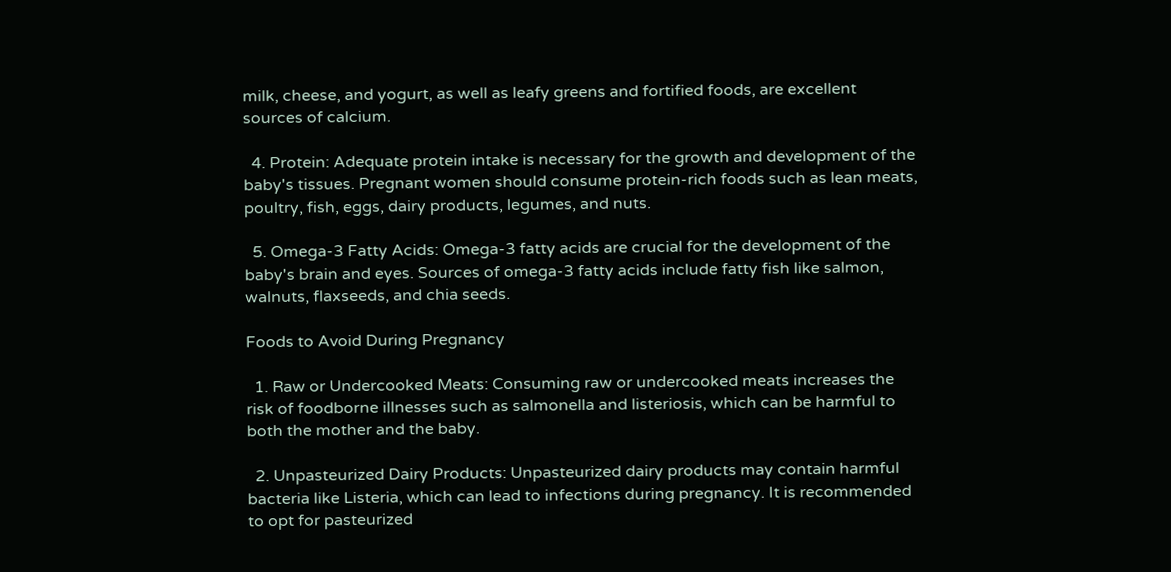milk, cheese, and yogurt, as well as leafy greens and fortified foods, are excellent sources of calcium.

  4. Protein: Adequate protein intake is necessary for the growth and development of the baby's tissues. Pregnant women should consume protein-rich foods such as lean meats, poultry, fish, eggs, dairy products, legumes, and nuts.

  5. Omega-3 Fatty Acids: Omega-3 fatty acids are crucial for the development of the baby's brain and eyes. Sources of omega-3 fatty acids include fatty fish like salmon, walnuts, flaxseeds, and chia seeds.

Foods to Avoid During Pregnancy

  1. Raw or Undercooked Meats: Consuming raw or undercooked meats increases the risk of foodborne illnesses such as salmonella and listeriosis, which can be harmful to both the mother and the baby.

  2. Unpasteurized Dairy Products: Unpasteurized dairy products may contain harmful bacteria like Listeria, which can lead to infections during pregnancy. It is recommended to opt for pasteurized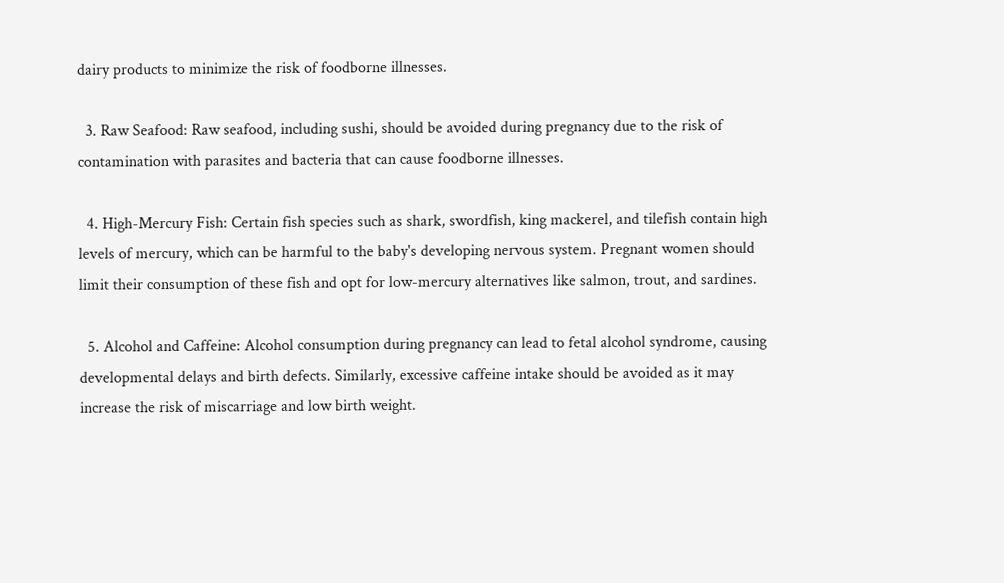dairy products to minimize the risk of foodborne illnesses.

  3. Raw Seafood: Raw seafood, including sushi, should be avoided during pregnancy due to the risk of contamination with parasites and bacteria that can cause foodborne illnesses.

  4. High-Mercury Fish: Certain fish species such as shark, swordfish, king mackerel, and tilefish contain high levels of mercury, which can be harmful to the baby's developing nervous system. Pregnant women should limit their consumption of these fish and opt for low-mercury alternatives like salmon, trout, and sardines.

  5. Alcohol and Caffeine: Alcohol consumption during pregnancy can lead to fetal alcohol syndrome, causing developmental delays and birth defects. Similarly, excessive caffeine intake should be avoided as it may increase the risk of miscarriage and low birth weight.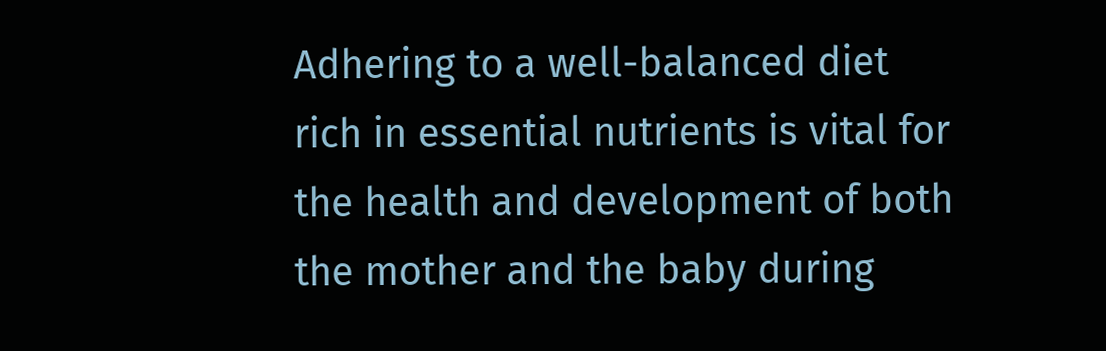Adhering to a well-balanced diet rich in essential nutrients is vital for the health and development of both the mother and the baby during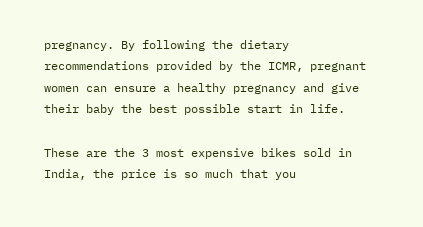pregnancy. By following the dietary recommendations provided by the ICMR, pregnant women can ensure a healthy pregnancy and give their baby the best possible start in life.

These are the 3 most expensive bikes sold in India, the price is so much that you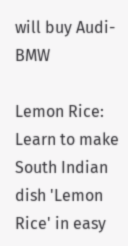will buy Audi-BMW

Lemon Rice: Learn to make South Indian dish 'Lemon Rice' in easy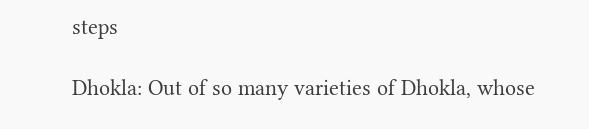steps

Dhokla: Out of so many varieties of Dhokla, whose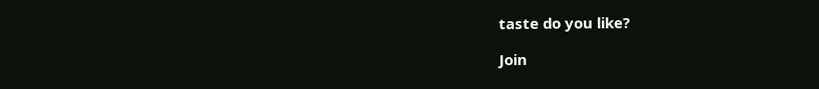taste do you like?

Join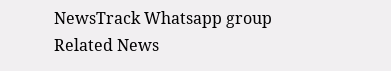NewsTrack Whatsapp group
Related News